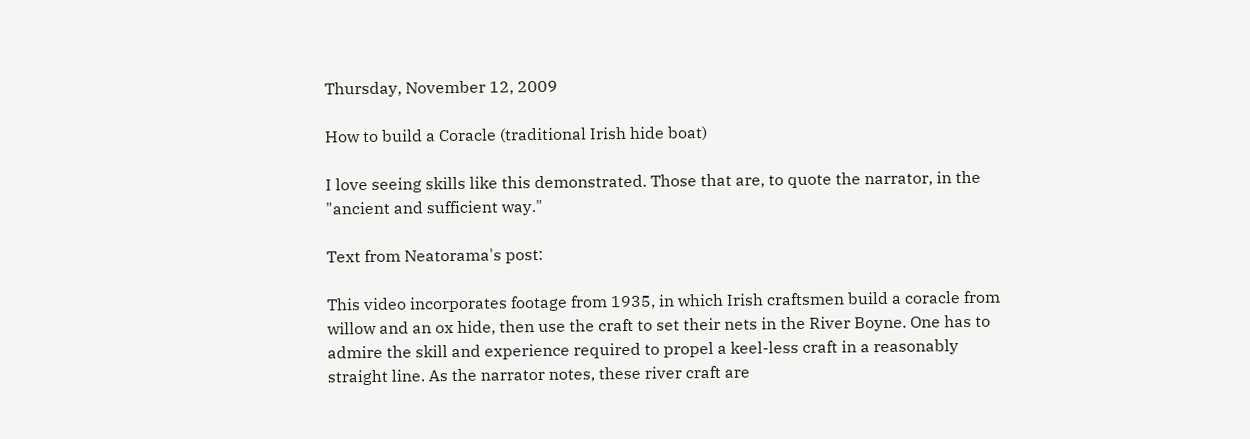Thursday, November 12, 2009

How to build a Coracle (traditional Irish hide boat)

I love seeing skills like this demonstrated. Those that are, to quote the narrator, in the "ancient and sufficient way."

Text from Neatorama's post:

This video incorporates footage from 1935, in which Irish craftsmen build a coracle from willow and an ox hide, then use the craft to set their nets in the River Boyne. One has to admire the skill and experience required to propel a keel-less craft in a reasonably straight line. As the narrator notes, these river craft are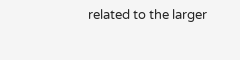related to the larger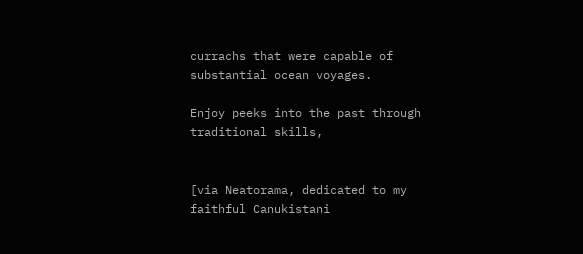currachs that were capable of substantial ocean voyages.

Enjoy peeks into the past through traditional skills,


[via Neatorama, dedicated to my faithful Canukistani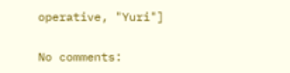operative, "Yuri"]

No comments: